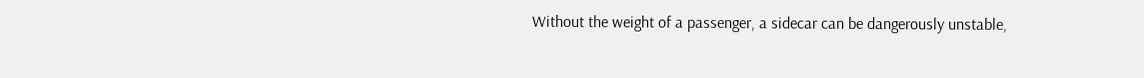Without the weight of a passenger, a sidecar can be dangerously unstable,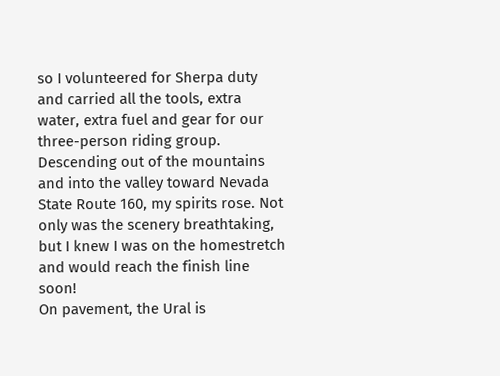so I volunteered for Sherpa duty and carried all the tools, extra water, extra fuel and gear for our three-person riding group.
Descending out of the mountains and into the valley toward Nevada State Route 160, my spirits rose. Not only was the scenery breathtaking, but I knew I was on the homestretch and would reach the finish line soon!
On pavement, the Ural is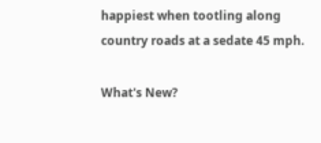happiest when tootling along country roads at a sedate 45 mph.

What's New?